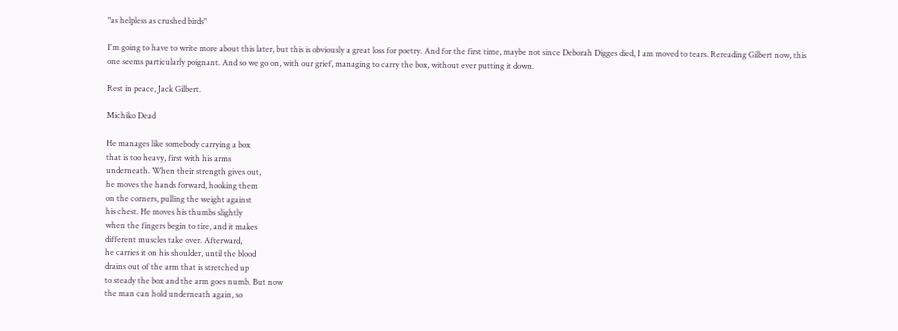"as helpless as crushed birds"

I'm going to have to write more about this later, but this is obviously a great loss for poetry. And for the first time, maybe not since Deborah Digges died, I am moved to tears. Rereading Gilbert now, this one seems particularly poignant. And so we go on, with our grief, managing to carry the box, without ever putting it down.

Rest in peace, Jack Gilbert.

Michiko Dead

He manages like somebody carrying a box
that is too heavy, first with his arms
underneath. When their strength gives out,
he moves the hands forward, hooking them
on the corners, pulling the weight against
his chest. He moves his thumbs slightly
when the fingers begin to tire, and it makes
different muscles take over. Afterward,
he carries it on his shoulder, until the blood
drains out of the arm that is stretched up
to steady the box and the arm goes numb. But now
the man can hold underneath again, so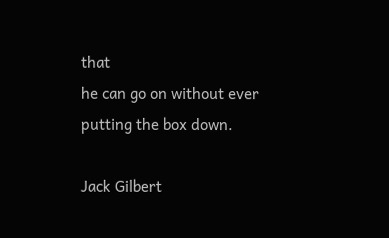that
he can go on without ever putting the box down.

Jack Gilbert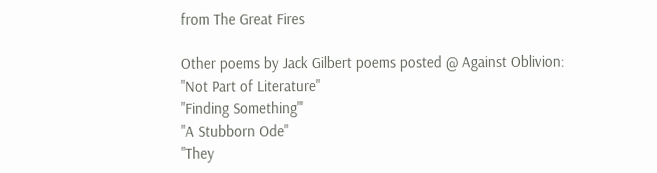from The Great Fires

Other poems by Jack Gilbert poems posted @ Against Oblivion:
"Not Part of Literature"
"Finding Something"'
"A Stubborn Ode"
"They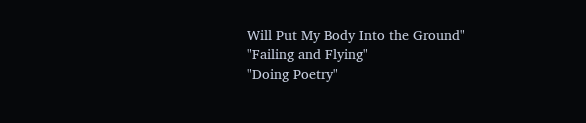Will Put My Body Into the Ground"
"Failing and Flying"
"Doing Poetry"